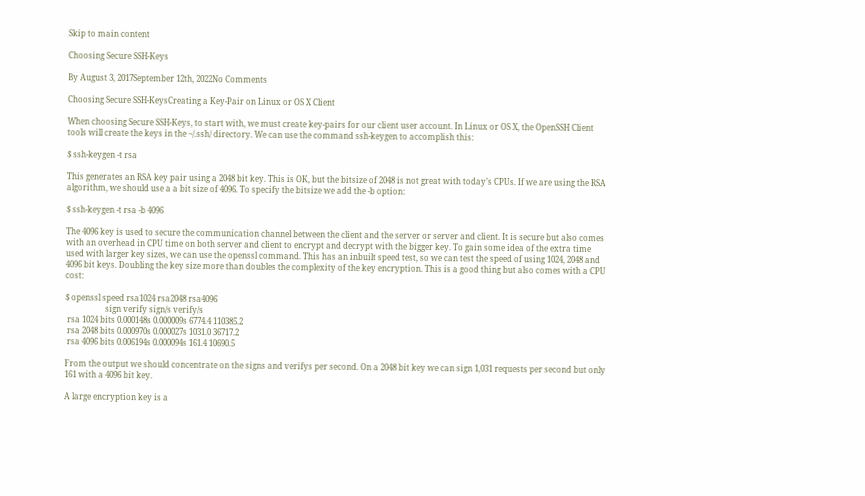Skip to main content

Choosing Secure SSH-Keys

By August 3, 2017September 12th, 2022No Comments

Choosing Secure SSH-KeysCreating a Key-Pair on Linux or OS X Client

When choosing Secure SSH-Keys, to start with, we must create key-pairs for our client user account. In Linux or OS X, the OpenSSH Client tools will create the keys in the ~/.ssh/ directory. We can use the command ssh-keygen to accomplish this:

$ ssh-keygen -t rsa

This generates an RSA key pair using a 2048 bit key. This is OK, but the bitsize of 2048 is not great with today’s CPUs. If we are using the RSA algorithm, we should use a a bit size of 4096. To specify the bitsize we add the -b option:

$ ssh-keygen -t rsa -b 4096

The 4096 key is used to secure the communication channel between the client and the server or server and client. It is secure but also comes with an overhead in CPU time on both server and client to encrypt and decrypt with the bigger key. To gain some idea of the extra time used with larger key sizes, we can use the openssl command. This has an inbuilt speed test, so we can test the speed of using 1024, 2048 and 4096 bit keys. Doubling the key size more than doubles the complexity of the key encryption. This is a good thing but also comes with a CPU cost:

$ openssl speed rsa1024 rsa2048 rsa4096
                    sign verify sign/s verify/s
 rsa 1024 bits 0.000148s 0.000009s 6774.4 110385.2
 rsa 2048 bits 0.000970s 0.000027s 1031.0 36717.2
 rsa 4096 bits 0.006194s 0.000094s 161.4 10690.5

From the output we should concentrate on the signs and verifys per second. On a 2048 bit key we can sign 1,031 requests per second but only 161 with a 4096 bit key.

A large encryption key is a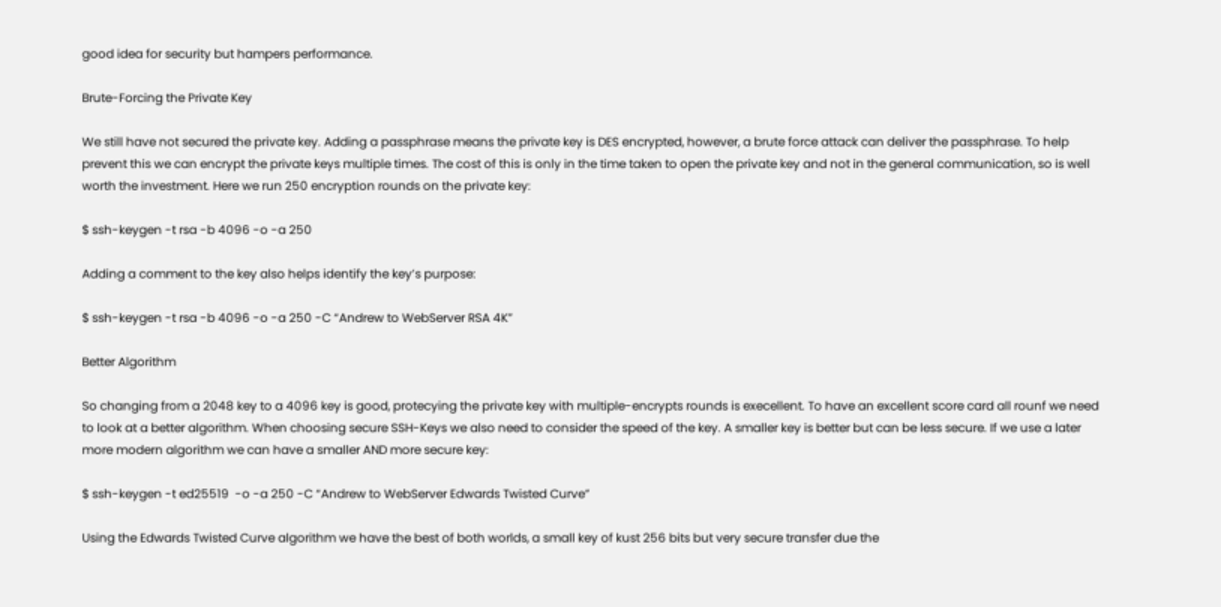good idea for security but hampers performance.

Brute-Forcing the Private Key

We still have not secured the private key. Adding a passphrase means the private key is DES encrypted, however, a brute force attack can deliver the passphrase. To help prevent this we can encrypt the private keys multiple times. The cost of this is only in the time taken to open the private key and not in the general communication, so is well worth the investment. Here we run 250 encryption rounds on the private key:

$ ssh-keygen -t rsa -b 4096 -o -a 250

Adding a comment to the key also helps identify the key’s purpose:

$ ssh-keygen -t rsa -b 4096 -o -a 250 -C “Andrew to WebServer RSA 4K”

Better Algorithm

So changing from a 2048 key to a 4096 key is good, protecying the private key with multiple-encrypts rounds is execellent. To have an excellent score card all rounf we need to look at a better algorithm. When choosing secure SSH-Keys we also need to consider the speed of the key. A smaller key is better but can be less secure. If we use a later more modern algorithm we can have a smaller AND more secure key:

$ ssh-keygen -t ed25519  -o -a 250 -C “Andrew to WebServer Edwards Twisted Curve”

Using the Edwards Twisted Curve algorithm we have the best of both worlds, a small key of kust 256 bits but very secure transfer due the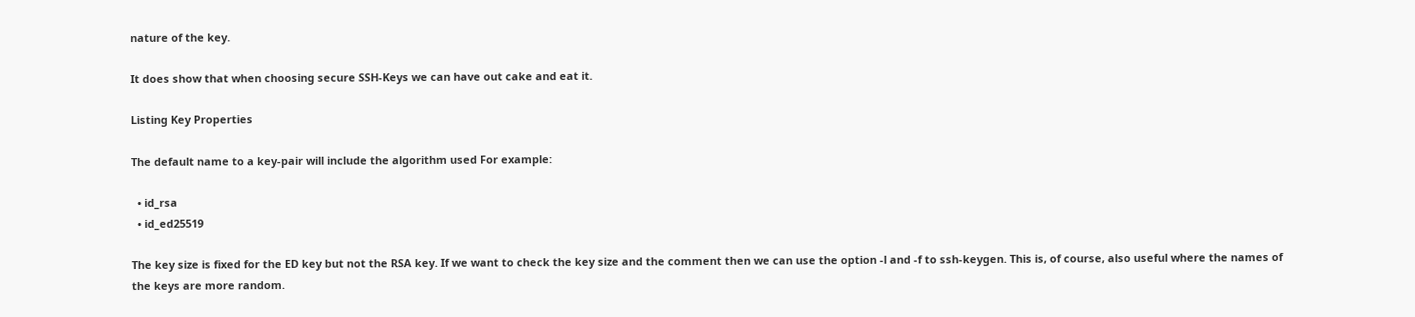nature of the key.

It does show that when choosing secure SSH-Keys we can have out cake and eat it.

Listing Key Properties

The default name to a key-pair will include the algorithm used For example:

  • id_rsa
  • id_ed25519

The key size is fixed for the ED key but not the RSA key. If we want to check the key size and the comment then we can use the option -l and -f to ssh-keygen. This is, of course, also useful where the names of the keys are more random.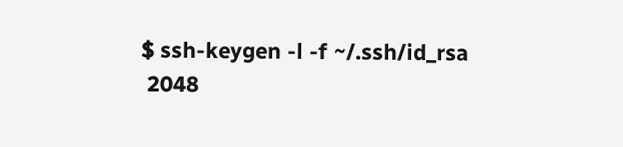$ ssh-keygen -l -f ~/.ssh/id_rsa
 2048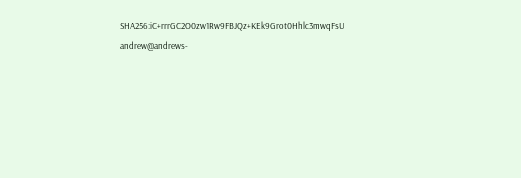SHA256:iC+rrrGC2O0zw1Rw9FBJQz+KEk9Grot0Hhlc3mwqFsU andrew@andrews-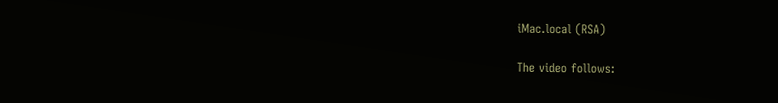iMac.local (RSA)

The video follows: